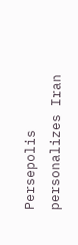Persepolis personalizes Iran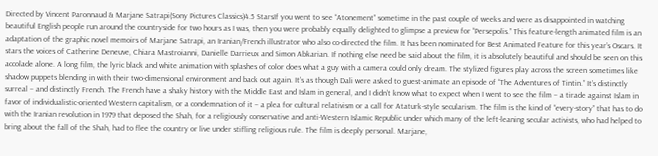Directed by Vincent Paronnaud & Marjane Satrapi(Sony Pictures Classics)4.5 StarsIf you went to see “Atonement” sometime in the past couple of weeks and were as disappointed in watching beautiful English people run around the countryside for two hours as I was, then you were probably equally delighted to glimpse a preview for “Persepolis.” This feature-length animated film is an adaptation of the graphic novel memoirs of Marjane Satrapi, an Iranian/French illustrator who also co-directed the film. It has been nominated for Best Animated Feature for this year’s Oscars. It stars the voices of Catherine Deneuve, Chiara Mastroianni, Danielle Darrieux and Simon Abkarian. If nothing else need be said about the film, it is absolutely beautiful and should be seen on this accolade alone. A long film, the lyric black and white animation with splashes of color does what a guy with a camera could only dream. The stylized figures play across the screen sometimes like shadow puppets blending in with their two-dimensional environment and back out again. It’s as though Dali were asked to guest-animate an episode of “The Adventures of Tintin.” It’s distinctly surreal – and distinctly French. The French have a shaky history with the Middle East and Islam in general, and I didn’t know what to expect when I went to see the film – a tirade against Islam in favor of individualistic-oriented Western capitalism, or a condemnation of it – a plea for cultural relativism or a call for Ataturk-style secularism. The film is the kind of “every-story” that has to do with the Iranian revolution in 1979 that deposed the Shah, for a religiously conservative and anti-Western Islamic Republic under which many of the left-leaning secular activists, who had helped to bring about the fall of the Shah, had to flee the country or live under stifling religious rule. The film is deeply personal. Marjane,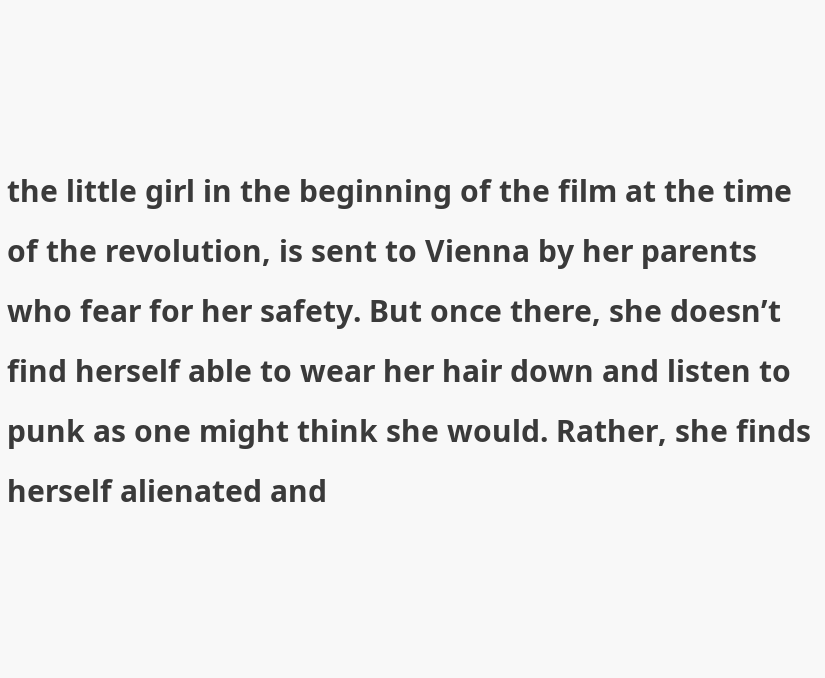the little girl in the beginning of the film at the time of the revolution, is sent to Vienna by her parents who fear for her safety. But once there, she doesn’t find herself able to wear her hair down and listen to punk as one might think she would. Rather, she finds herself alienated and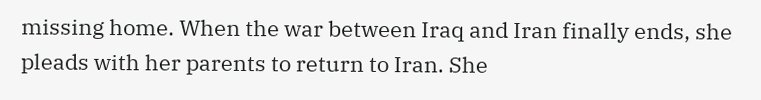missing home. When the war between Iraq and Iran finally ends, she pleads with her parents to return to Iran. She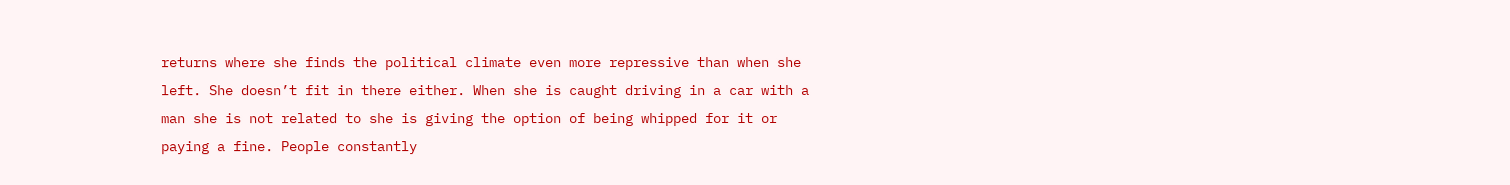returns where she finds the political climate even more repressive than when she left. She doesn’t fit in there either. When she is caught driving in a car with a man she is not related to she is giving the option of being whipped for it or paying a fine. People constantly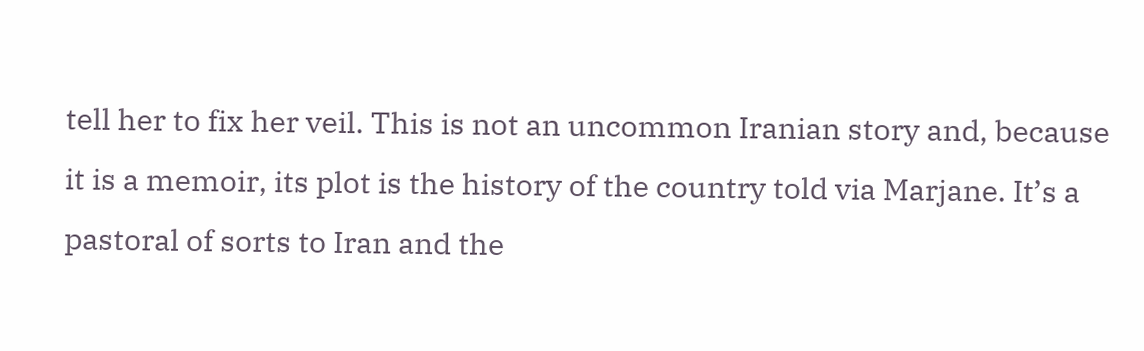tell her to fix her veil. This is not an uncommon Iranian story and, because it is a memoir, its plot is the history of the country told via Marjane. It’s a pastoral of sorts to Iran and the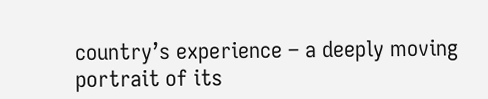country’s experience – a deeply moving portrait of its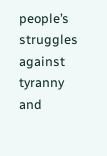people’s struggles against tyranny and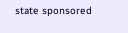state sponsored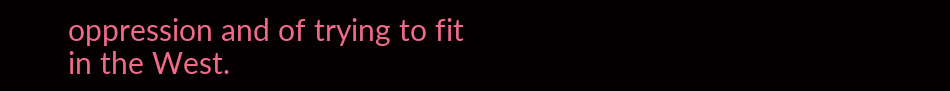oppression and of trying to fit in the West.